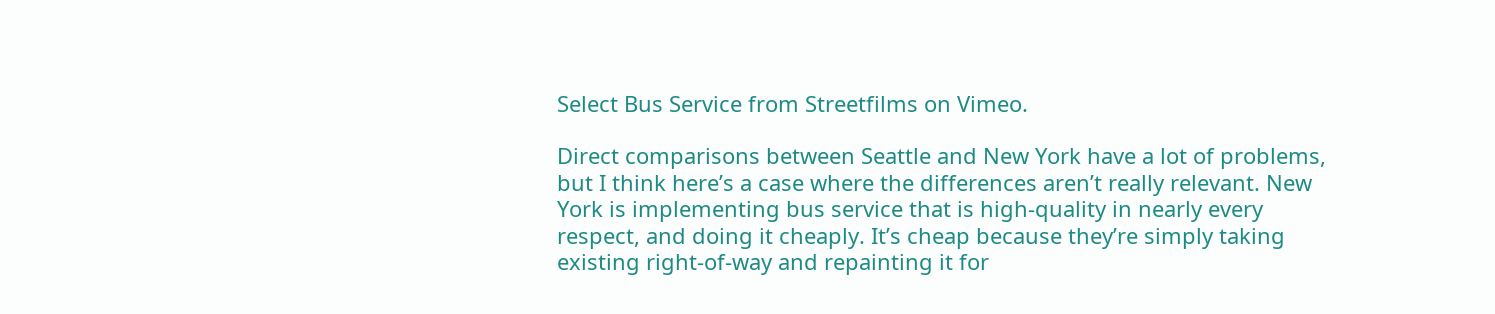Select Bus Service from Streetfilms on Vimeo.

Direct comparisons between Seattle and New York have a lot of problems, but I think here’s a case where the differences aren’t really relevant. New York is implementing bus service that is high-quality in nearly every respect, and doing it cheaply. It’s cheap because they’re simply taking existing right-of-way and repainting it for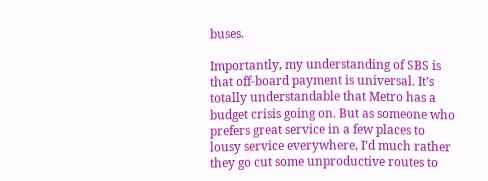buses.

Importantly, my understanding of SBS is that off-board payment is universal. It’s totally understandable that Metro has a budget crisis going on. But as someone who prefers great service in a few places to lousy service everywhere, I’d much rather they go cut some unproductive routes to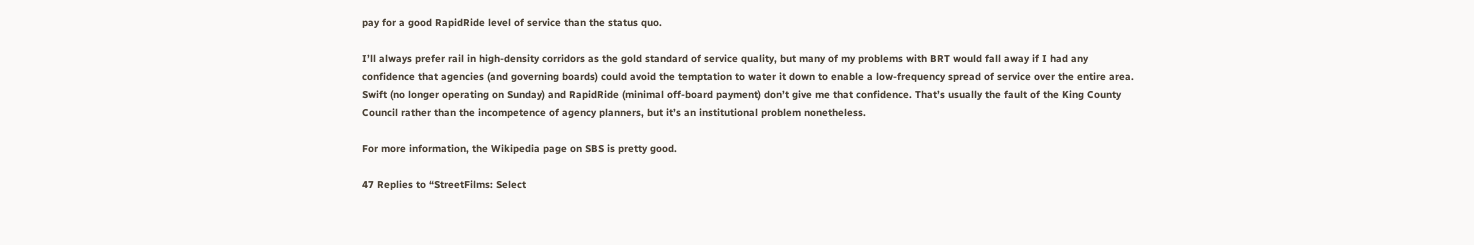pay for a good RapidRide level of service than the status quo.

I’ll always prefer rail in high-density corridors as the gold standard of service quality, but many of my problems with BRT would fall away if I had any confidence that agencies (and governing boards) could avoid the temptation to water it down to enable a low-frequency spread of service over the entire area. Swift (no longer operating on Sunday) and RapidRide (minimal off-board payment) don’t give me that confidence. That’s usually the fault of the King County Council rather than the incompetence of agency planners, but it’s an institutional problem nonetheless.

For more information, the Wikipedia page on SBS is pretty good.

47 Replies to “StreetFilms: Select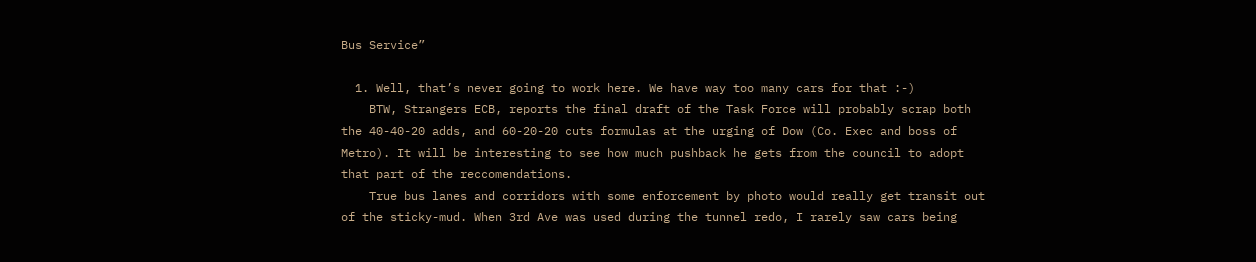Bus Service”

  1. Well, that’s never going to work here. We have way too many cars for that :-)
    BTW, Strangers ECB, reports the final draft of the Task Force will probably scrap both the 40-40-20 adds, and 60-20-20 cuts formulas at the urging of Dow (Co. Exec and boss of Metro). It will be interesting to see how much pushback he gets from the council to adopt that part of the reccomendations.
    True bus lanes and corridors with some enforcement by photo would really get transit out of the sticky-mud. When 3rd Ave was used during the tunnel redo, I rarely saw cars being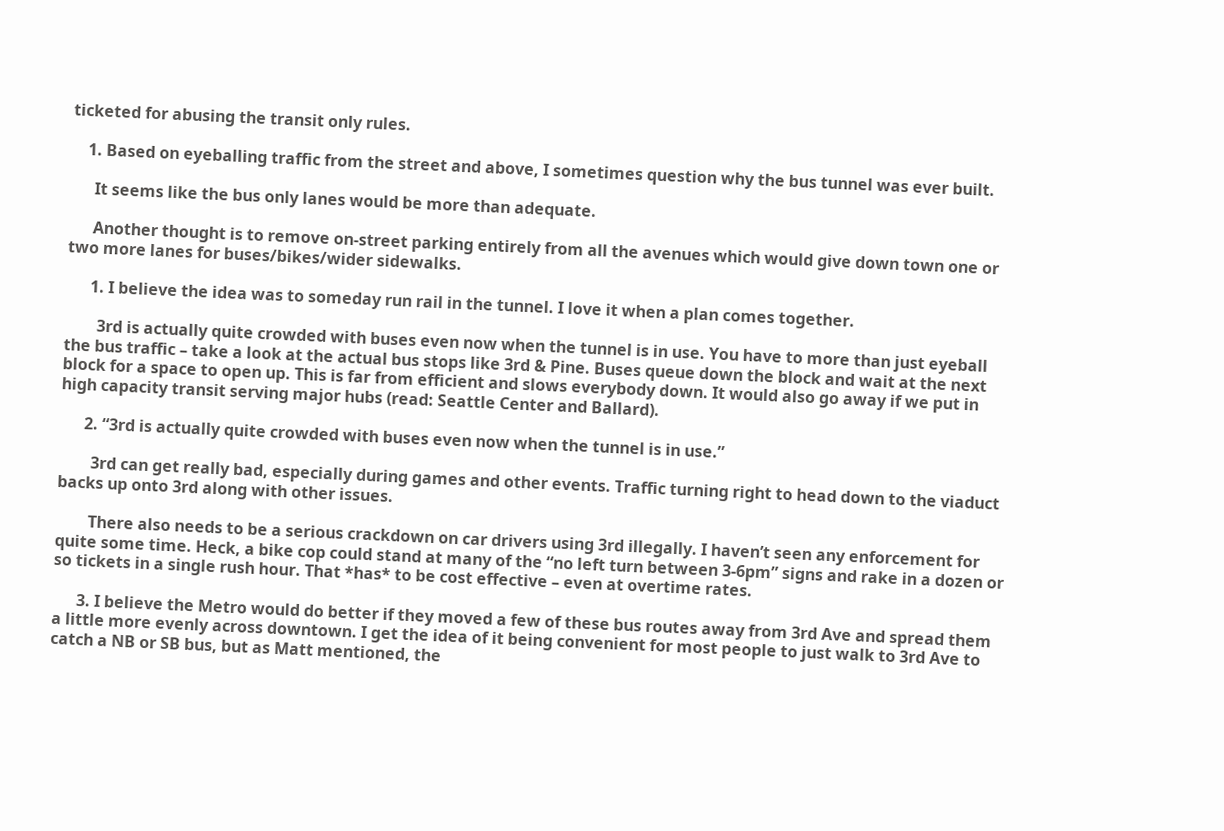ticketed for abusing the transit only rules.

    1. Based on eyeballing traffic from the street and above, I sometimes question why the bus tunnel was ever built.

      It seems like the bus only lanes would be more than adequate.

      Another thought is to remove on-street parking entirely from all the avenues which would give down town one or two more lanes for buses/bikes/wider sidewalks.

      1. I believe the idea was to someday run rail in the tunnel. I love it when a plan comes together.

        3rd is actually quite crowded with buses even now when the tunnel is in use. You have to more than just eyeball the bus traffic – take a look at the actual bus stops like 3rd & Pine. Buses queue down the block and wait at the next block for a space to open up. This is far from efficient and slows everybody down. It would also go away if we put in high capacity transit serving major hubs (read: Seattle Center and Ballard).

      2. “3rd is actually quite crowded with buses even now when the tunnel is in use.”

        3rd can get really bad, especially during games and other events. Traffic turning right to head down to the viaduct backs up onto 3rd along with other issues.

        There also needs to be a serious crackdown on car drivers using 3rd illegally. I haven’t seen any enforcement for quite some time. Heck, a bike cop could stand at many of the “no left turn between 3-6pm” signs and rake in a dozen or so tickets in a single rush hour. That *has* to be cost effective – even at overtime rates.

      3. I believe the Metro would do better if they moved a few of these bus routes away from 3rd Ave and spread them a little more evenly across downtown. I get the idea of it being convenient for most people to just walk to 3rd Ave to catch a NB or SB bus, but as Matt mentioned, the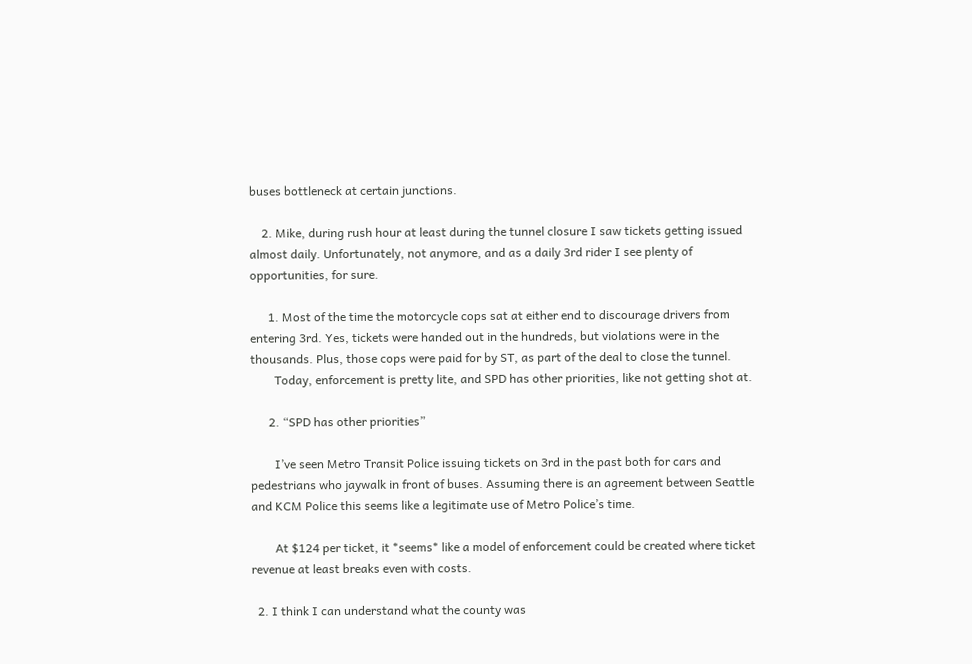buses bottleneck at certain junctions.

    2. Mike, during rush hour at least during the tunnel closure I saw tickets getting issued almost daily. Unfortunately, not anymore, and as a daily 3rd rider I see plenty of opportunities, for sure.

      1. Most of the time the motorcycle cops sat at either end to discourage drivers from entering 3rd. Yes, tickets were handed out in the hundreds, but violations were in the thousands. Plus, those cops were paid for by ST, as part of the deal to close the tunnel.
        Today, enforcement is pretty lite, and SPD has other priorities, like not getting shot at.

      2. “SPD has other priorities”

        I’ve seen Metro Transit Police issuing tickets on 3rd in the past both for cars and pedestrians who jaywalk in front of buses. Assuming there is an agreement between Seattle and KCM Police this seems like a legitimate use of Metro Police’s time.

        At $124 per ticket, it *seems* like a model of enforcement could be created where ticket revenue at least breaks even with costs.

  2. I think I can understand what the county was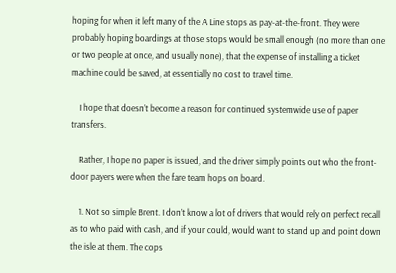hoping for when it left many of the A Line stops as pay-at-the-front. They were probably hoping boardings at those stops would be small enough (no more than one or two people at once, and usually none), that the expense of installing a ticket machine could be saved, at essentially no cost to travel time.

    I hope that doesn’t become a reason for continued systemwide use of paper transfers.

    Rather, I hope no paper is issued, and the driver simply points out who the front-door payers were when the fare team hops on board.

    1. Not so simple Brent. I don’t know a lot of drivers that would rely on perfect recall as to who paid with cash, and if your could, would want to stand up and point down the isle at them. The cops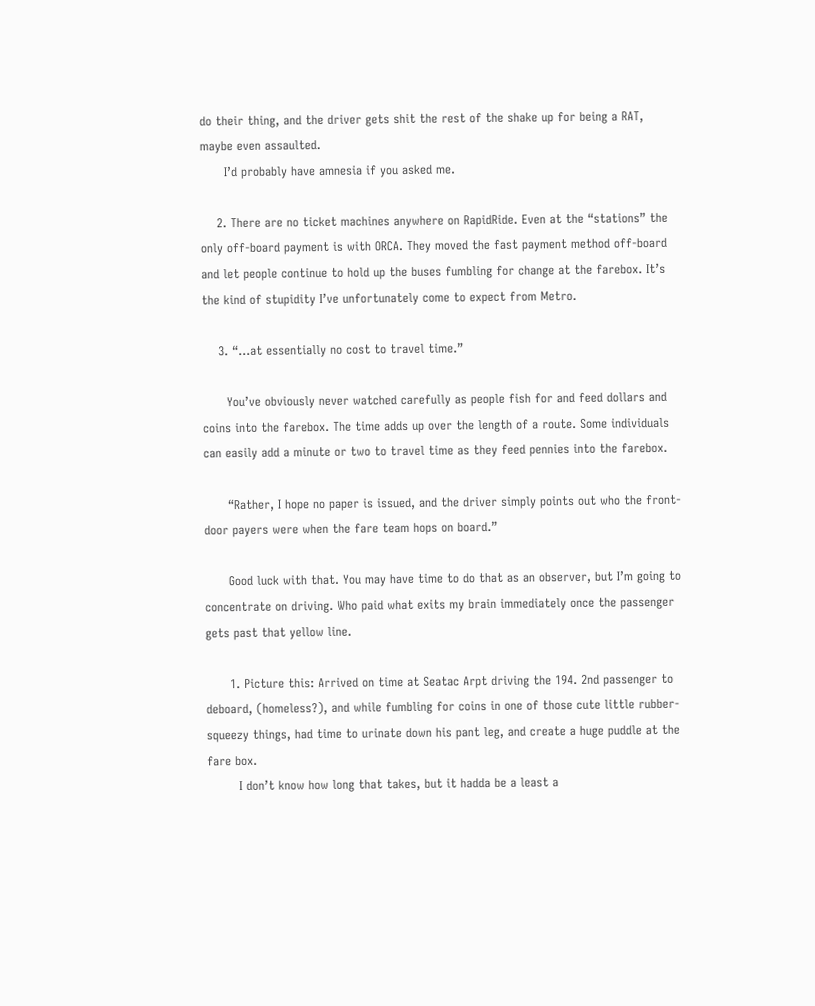do their thing, and the driver gets shit the rest of the shake up for being a RAT, maybe even assaulted.
      I’d probably have amnesia if you asked me.

    2. There are no ticket machines anywhere on RapidRide. Even at the “stations” the only off-board payment is with ORCA. They moved the fast payment method off-board and let people continue to hold up the buses fumbling for change at the farebox. It’s the kind of stupidity I’ve unfortunately come to expect from Metro.

    3. “…at essentially no cost to travel time.”

      You’ve obviously never watched carefully as people fish for and feed dollars and coins into the farebox. The time adds up over the length of a route. Some individuals can easily add a minute or two to travel time as they feed pennies into the farebox.

      “Rather, I hope no paper is issued, and the driver simply points out who the front-door payers were when the fare team hops on board.”

      Good luck with that. You may have time to do that as an observer, but I’m going to concentrate on driving. Who paid what exits my brain immediately once the passenger gets past that yellow line.

      1. Picture this: Arrived on time at Seatac Arpt driving the 194. 2nd passenger to deboard, (homeless?), and while fumbling for coins in one of those cute little rubber-squeezy things, had time to urinate down his pant leg, and create a huge puddle at the fare box.
        I don’t know how long that takes, but it hadda be a least a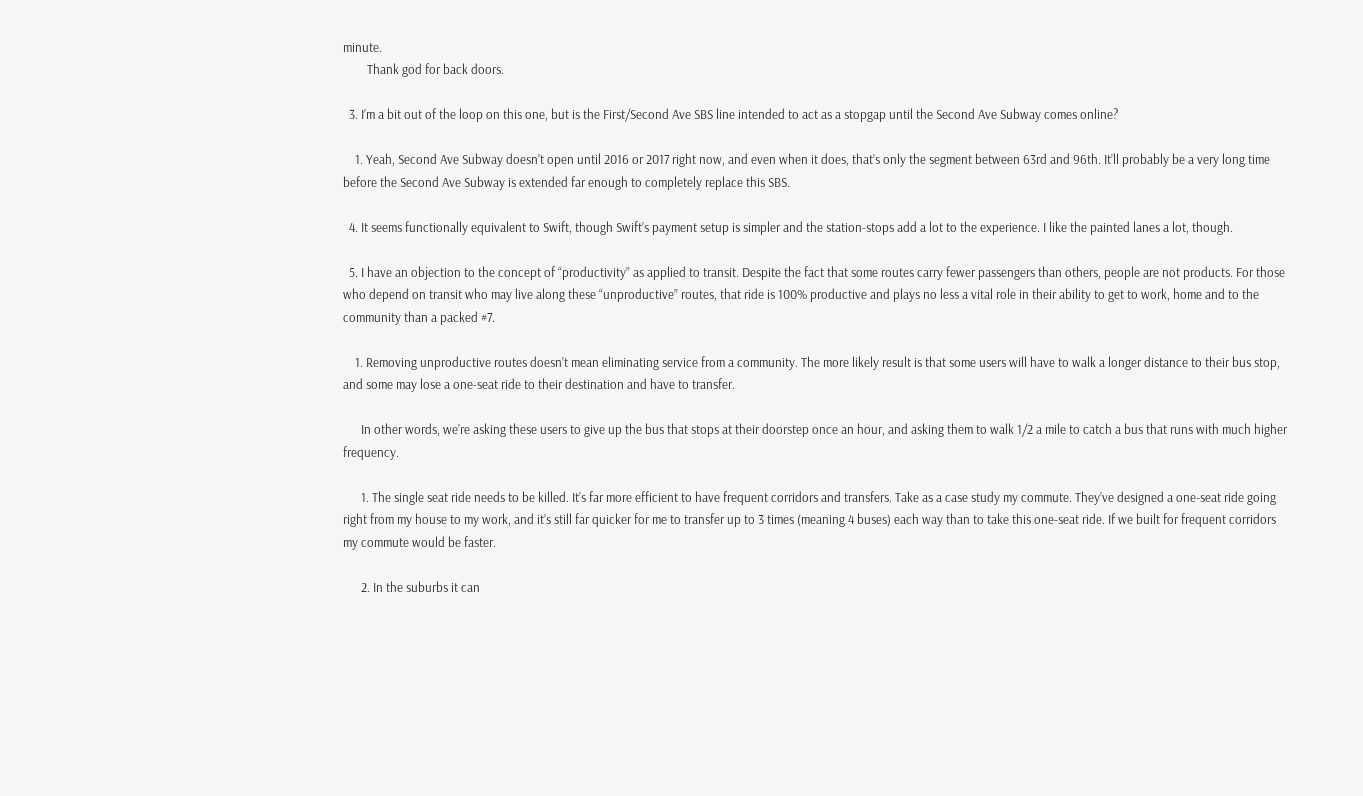minute.
        Thank god for back doors.

  3. I’m a bit out of the loop on this one, but is the First/Second Ave SBS line intended to act as a stopgap until the Second Ave Subway comes online?

    1. Yeah, Second Ave Subway doesn’t open until 2016 or 2017 right now, and even when it does, that’s only the segment between 63rd and 96th. It’ll probably be a very long time before the Second Ave Subway is extended far enough to completely replace this SBS.

  4. It seems functionally equivalent to Swift, though Swift’s payment setup is simpler and the station-stops add a lot to the experience. I like the painted lanes a lot, though.

  5. I have an objection to the concept of “productivity” as applied to transit. Despite the fact that some routes carry fewer passengers than others, people are not products. For those who depend on transit who may live along these “unproductive” routes, that ride is 100% productive and plays no less a vital role in their ability to get to work, home and to the community than a packed #7.

    1. Removing unproductive routes doesn’t mean eliminating service from a community. The more likely result is that some users will have to walk a longer distance to their bus stop, and some may lose a one-seat ride to their destination and have to transfer.

      In other words, we’re asking these users to give up the bus that stops at their doorstep once an hour, and asking them to walk 1/2 a mile to catch a bus that runs with much higher frequency.

      1. The single seat ride needs to be killed. It’s far more efficient to have frequent corridors and transfers. Take as a case study my commute. They’ve designed a one-seat ride going right from my house to my work, and it’s still far quicker for me to transfer up to 3 times (meaning 4 buses) each way than to take this one-seat ride. If we built for frequent corridors my commute would be faster.

      2. In the suburbs it can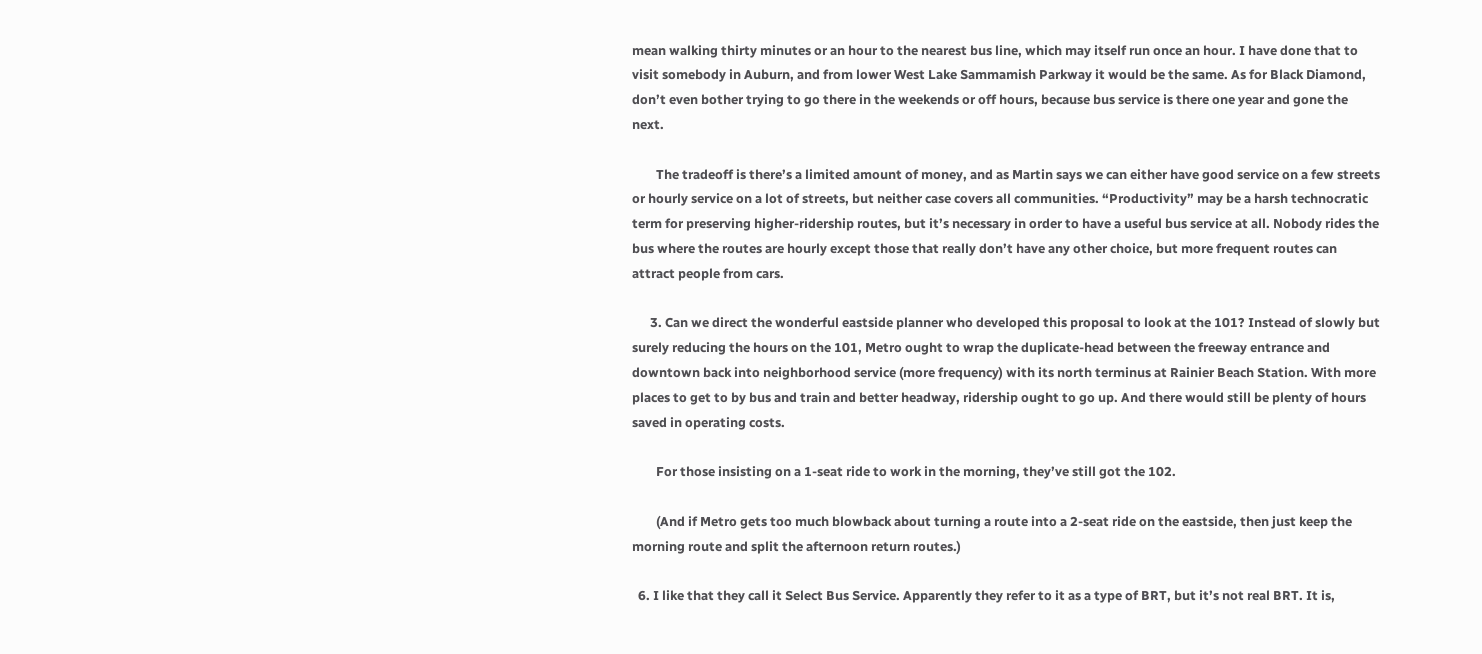mean walking thirty minutes or an hour to the nearest bus line, which may itself run once an hour. I have done that to visit somebody in Auburn, and from lower West Lake Sammamish Parkway it would be the same. As for Black Diamond, don’t even bother trying to go there in the weekends or off hours, because bus service is there one year and gone the next.

        The tradeoff is there’s a limited amount of money, and as Martin says we can either have good service on a few streets or hourly service on a lot of streets, but neither case covers all communities. “Productivity” may be a harsh technocratic term for preserving higher-ridership routes, but it’s necessary in order to have a useful bus service at all. Nobody rides the bus where the routes are hourly except those that really don’t have any other choice, but more frequent routes can attract people from cars.

      3. Can we direct the wonderful eastside planner who developed this proposal to look at the 101? Instead of slowly but surely reducing the hours on the 101, Metro ought to wrap the duplicate-head between the freeway entrance and downtown back into neighborhood service (more frequency) with its north terminus at Rainier Beach Station. With more places to get to by bus and train and better headway, ridership ought to go up. And there would still be plenty of hours saved in operating costs.

        For those insisting on a 1-seat ride to work in the morning, they’ve still got the 102.

        (And if Metro gets too much blowback about turning a route into a 2-seat ride on the eastside, then just keep the morning route and split the afternoon return routes.)

  6. I like that they call it Select Bus Service. Apparently they refer to it as a type of BRT, but it’s not real BRT. It is,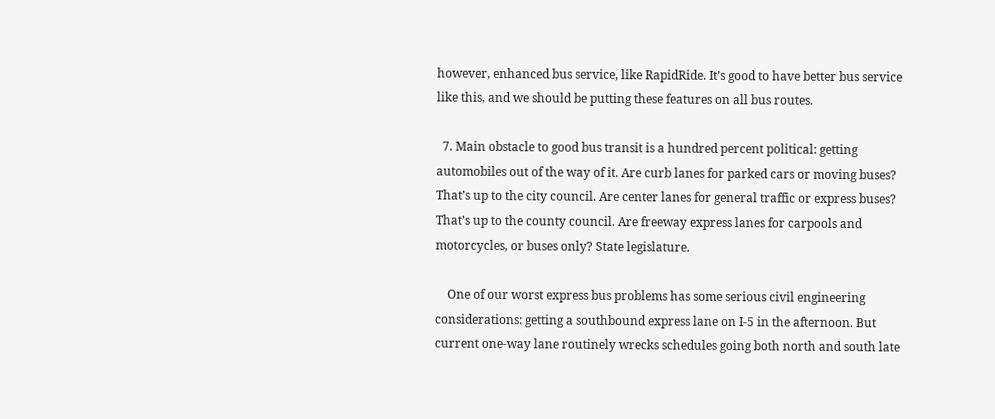however, enhanced bus service, like RapidRide. It’s good to have better bus service like this, and we should be putting these features on all bus routes.

  7. Main obstacle to good bus transit is a hundred percent political: getting automobiles out of the way of it. Are curb lanes for parked cars or moving buses? That’s up to the city council. Are center lanes for general traffic or express buses? That’s up to the county council. Are freeway express lanes for carpools and motorcycles, or buses only? State legislature.

    One of our worst express bus problems has some serious civil engineering considerations: getting a southbound express lane on I-5 in the afternoon. But current one-way lane routinely wrecks schedules going both north and south late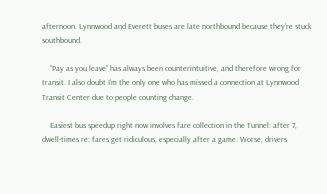afternoon. Lynnwood and Everett buses are late northbound because they’re stuck southbound.

    “Pay as you leave” has always been counterintuitive, and therefore wrong for transit. I also doubt I’m the only one who has missed a connection at Lynnwood Transit Center due to people counting change.

    Easiest bus speedup right now involves fare collection in the Tunnel: after 7, dwell-times re: fares get ridiculous, especially after a game. Worse, drivers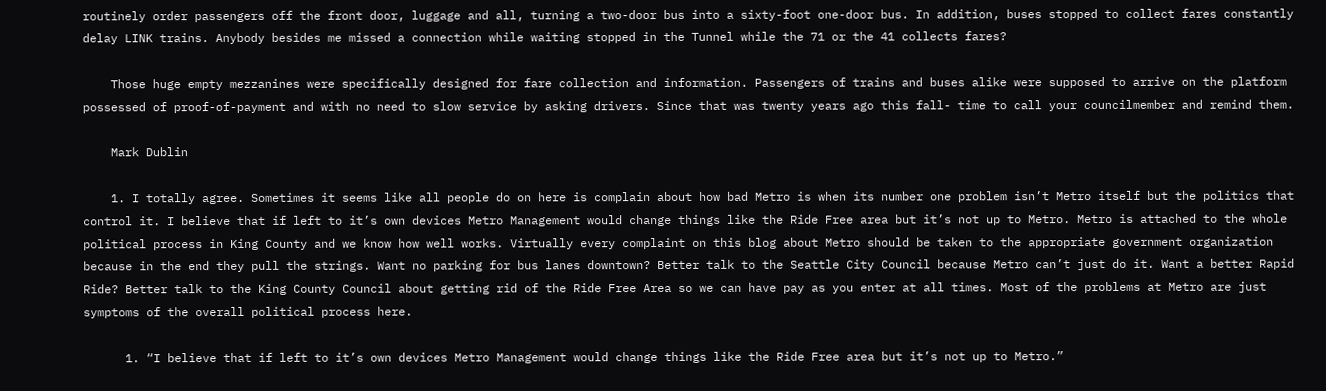routinely order passengers off the front door, luggage and all, turning a two-door bus into a sixty-foot one-door bus. In addition, buses stopped to collect fares constantly delay LINK trains. Anybody besides me missed a connection while waiting stopped in the Tunnel while the 71 or the 41 collects fares?

    Those huge empty mezzanines were specifically designed for fare collection and information. Passengers of trains and buses alike were supposed to arrive on the platform possessed of proof-of-payment and with no need to slow service by asking drivers. Since that was twenty years ago this fall- time to call your councilmember and remind them.

    Mark Dublin

    1. I totally agree. Sometimes it seems like all people do on here is complain about how bad Metro is when its number one problem isn’t Metro itself but the politics that control it. I believe that if left to it’s own devices Metro Management would change things like the Ride Free area but it’s not up to Metro. Metro is attached to the whole political process in King County and we know how well works. Virtually every complaint on this blog about Metro should be taken to the appropriate government organization because in the end they pull the strings. Want no parking for bus lanes downtown? Better talk to the Seattle City Council because Metro can’t just do it. Want a better Rapid Ride? Better talk to the King County Council about getting rid of the Ride Free Area so we can have pay as you enter at all times. Most of the problems at Metro are just symptoms of the overall political process here.

      1. “I believe that if left to it’s own devices Metro Management would change things like the Ride Free area but it’s not up to Metro.”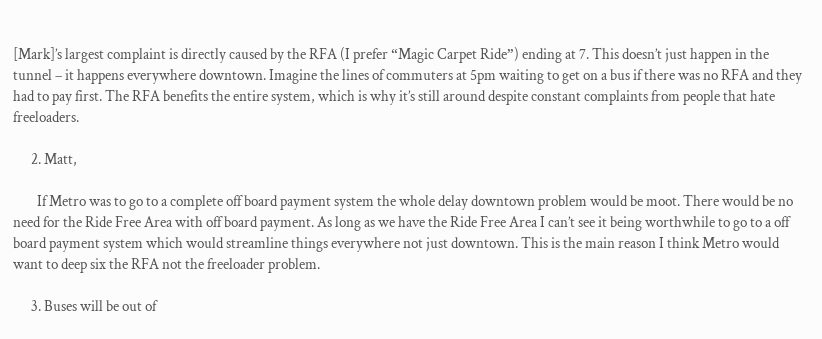[Mark]’s largest complaint is directly caused by the RFA (I prefer “Magic Carpet Ride”) ending at 7. This doesn’t just happen in the tunnel – it happens everywhere downtown. Imagine the lines of commuters at 5pm waiting to get on a bus if there was no RFA and they had to pay first. The RFA benefits the entire system, which is why it’s still around despite constant complaints from people that hate freeloaders.

      2. Matt,

        If Metro was to go to a complete off board payment system the whole delay downtown problem would be moot. There would be no need for the Ride Free Area with off board payment. As long as we have the Ride Free Area I can’t see it being worthwhile to go to a off board payment system which would streamline things everywhere not just downtown. This is the main reason I think Metro would want to deep six the RFA not the freeloader problem.

      3. Buses will be out of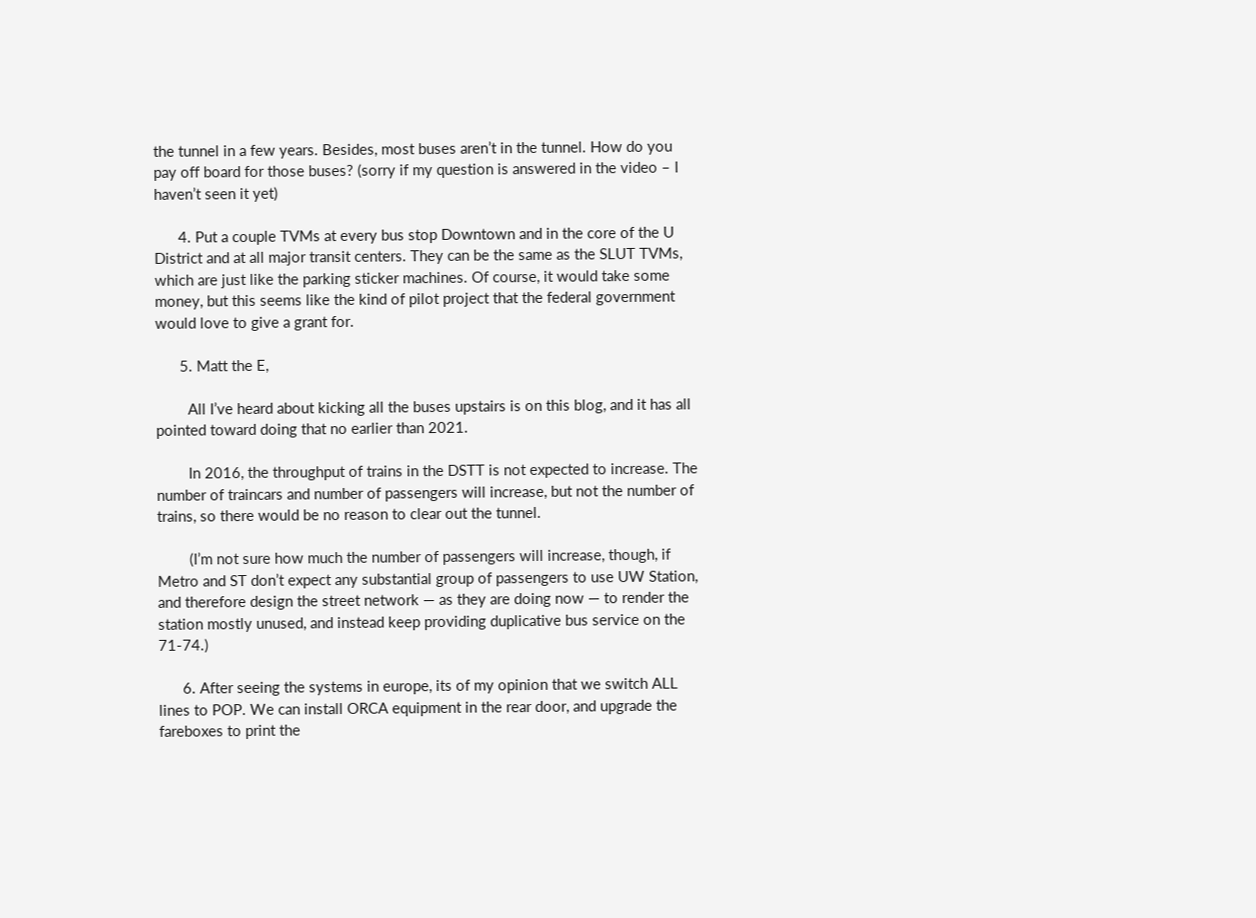the tunnel in a few years. Besides, most buses aren’t in the tunnel. How do you pay off board for those buses? (sorry if my question is answered in the video – I haven’t seen it yet)

      4. Put a couple TVMs at every bus stop Downtown and in the core of the U District and at all major transit centers. They can be the same as the SLUT TVMs, which are just like the parking sticker machines. Of course, it would take some money, but this seems like the kind of pilot project that the federal government would love to give a grant for.

      5. Matt the E,

        All I’ve heard about kicking all the buses upstairs is on this blog, and it has all pointed toward doing that no earlier than 2021.

        In 2016, the throughput of trains in the DSTT is not expected to increase. The number of traincars and number of passengers will increase, but not the number of trains, so there would be no reason to clear out the tunnel.

        (I’m not sure how much the number of passengers will increase, though, if Metro and ST don’t expect any substantial group of passengers to use UW Station, and therefore design the street network — as they are doing now — to render the station mostly unused, and instead keep providing duplicative bus service on the 71-74.)

      6. After seeing the systems in europe, its of my opinion that we switch ALL lines to POP. We can install ORCA equipment in the rear door, and upgrade the fareboxes to print the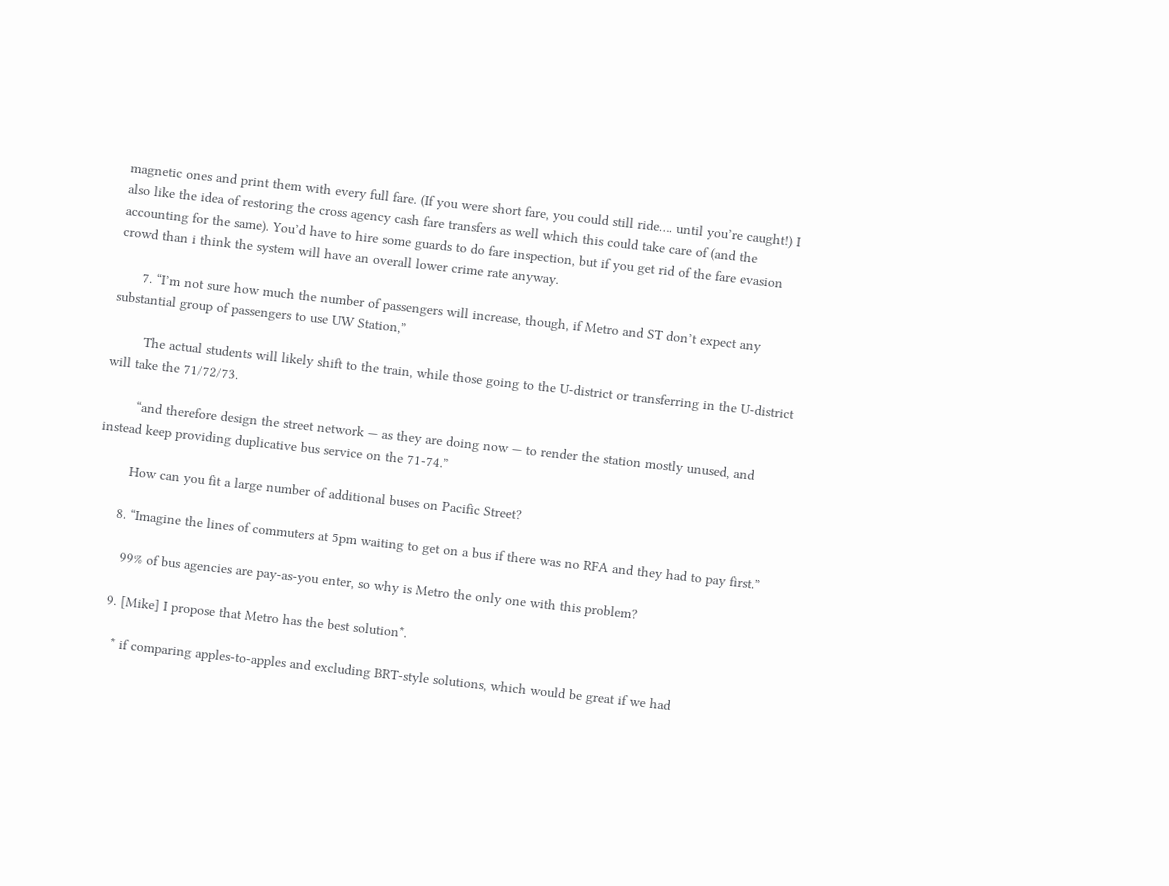magnetic ones and print them with every full fare. (If you were short fare, you could still ride…. until you’re caught!) I also like the idea of restoring the cross agency cash fare transfers as well which this could take care of (and the accounting for the same). You’d have to hire some guards to do fare inspection, but if you get rid of the fare evasion crowd than i think the system will have an overall lower crime rate anyway.

      7. “I’m not sure how much the number of passengers will increase, though, if Metro and ST don’t expect any substantial group of passengers to use UW Station,”

        The actual students will likely shift to the train, while those going to the U-district or transferring in the U-district will take the 71/72/73.

        “and therefore design the street network — as they are doing now — to render the station mostly unused, and instead keep providing duplicative bus service on the 71-74.”

        How can you fit a large number of additional buses on Pacific Street?

      8. “Imagine the lines of commuters at 5pm waiting to get on a bus if there was no RFA and they had to pay first.”

        99% of bus agencies are pay-as-you enter, so why is Metro the only one with this problem?

      9. [Mike] I propose that Metro has the best solution*.

        * if comparing apples-to-apples and excluding BRT-style solutions, which would be great if we had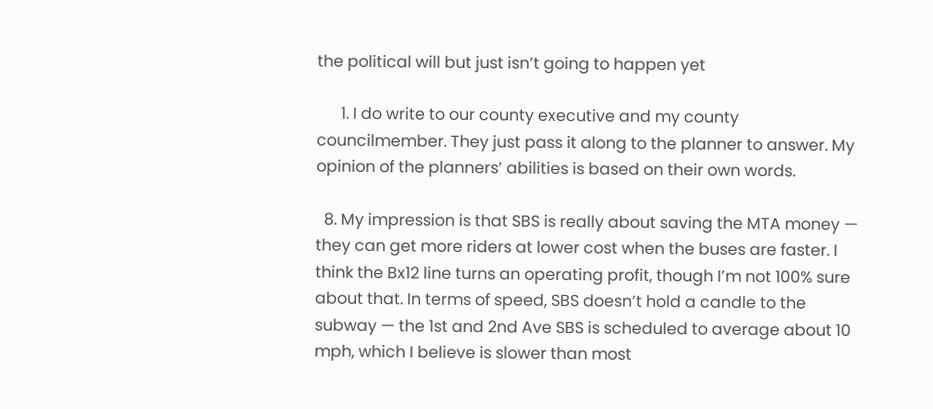the political will but just isn’t going to happen yet

      1. I do write to our county executive and my county councilmember. They just pass it along to the planner to answer. My opinion of the planners’ abilities is based on their own words.

  8. My impression is that SBS is really about saving the MTA money — they can get more riders at lower cost when the buses are faster. I think the Bx12 line turns an operating profit, though I’m not 100% sure about that. In terms of speed, SBS doesn’t hold a candle to the subway — the 1st and 2nd Ave SBS is scheduled to average about 10 mph, which I believe is slower than most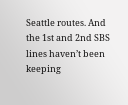Seattle routes. And the 1st and 2nd SBS lines haven’t been keeping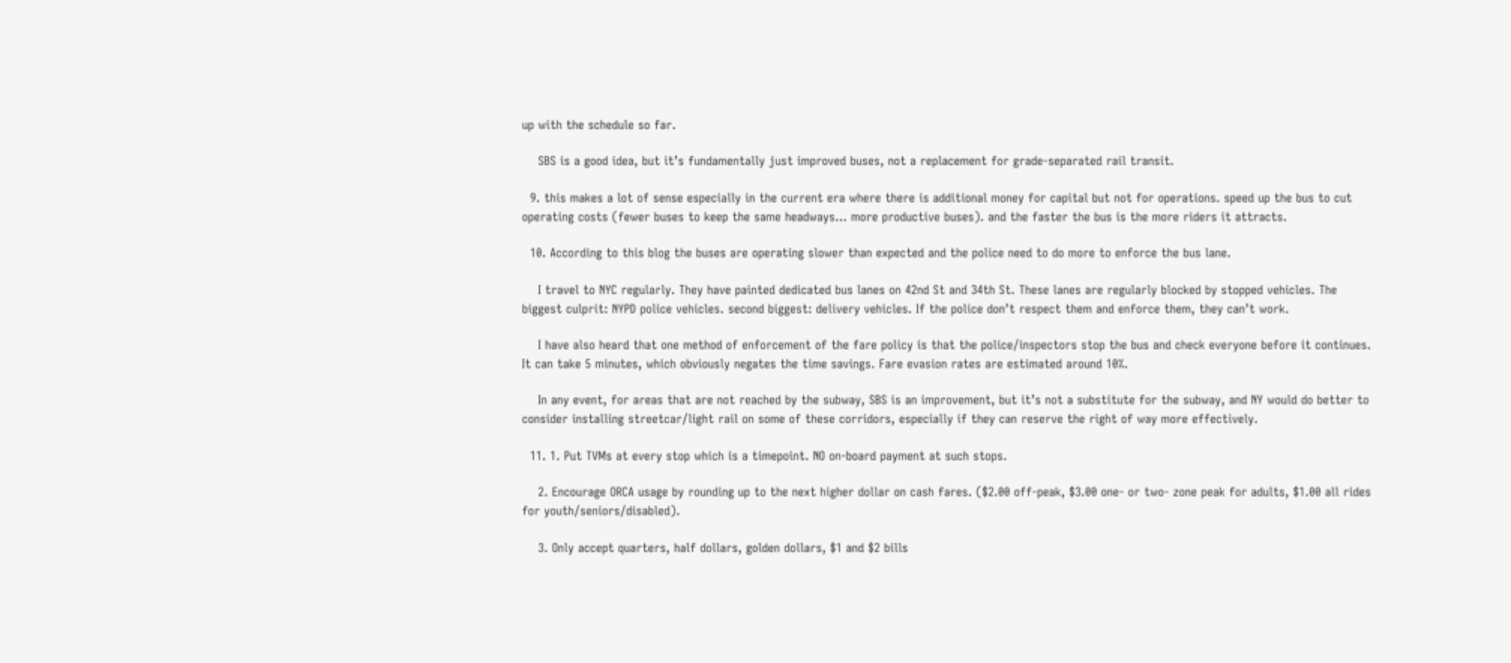up with the schedule so far.

    SBS is a good idea, but it’s fundamentally just improved buses, not a replacement for grade-separated rail transit.

  9. this makes a lot of sense especially in the current era where there is additional money for capital but not for operations. speed up the bus to cut operating costs (fewer buses to keep the same headways… more productive buses). and the faster the bus is the more riders it attracts.

  10. According to this blog the buses are operating slower than expected and the police need to do more to enforce the bus lane.

    I travel to NYC regularly. They have painted dedicated bus lanes on 42nd St and 34th St. These lanes are regularly blocked by stopped vehicles. The biggest culprit: NYPD police vehicles. second biggest: delivery vehicles. If the police don’t respect them and enforce them, they can’t work.

    I have also heard that one method of enforcement of the fare policy is that the police/inspectors stop the bus and check everyone before it continues. It can take 5 minutes, which obviously negates the time savings. Fare evasion rates are estimated around 10%.

    In any event, for areas that are not reached by the subway, SBS is an improvement, but it’s not a substitute for the subway, and NY would do better to consider installing streetcar/light rail on some of these corridors, especially if they can reserve the right of way more effectively.

  11. 1. Put TVMs at every stop which is a timepoint. NO on-board payment at such stops.

    2. Encourage ORCA usage by rounding up to the next higher dollar on cash fares. ($2.00 off-peak, $3.00 one- or two- zone peak for adults, $1.00 all rides for youth/seniors/disabled).

    3. Only accept quarters, half dollars, golden dollars, $1 and $2 bills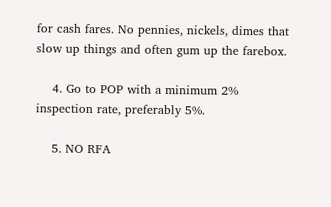for cash fares. No pennies, nickels, dimes that slow up things and often gum up the farebox.

    4. Go to POP with a minimum 2% inspection rate, preferably 5%.

    5. NO RFA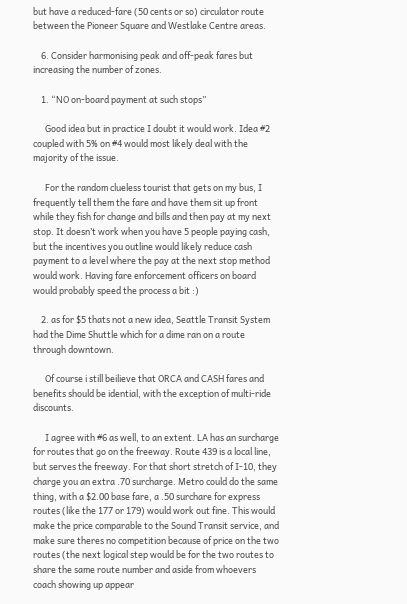but have a reduced-fare (50 cents or so) circulator route between the Pioneer Square and Westlake Centre areas.

    6. Consider harmonising peak and off-peak fares but increasing the number of zones.

    1. “NO on-board payment at such stops”

      Good idea but in practice I doubt it would work. Idea #2 coupled with 5% on #4 would most likely deal with the majority of the issue.

      For the random clueless tourist that gets on my bus, I frequently tell them the fare and have them sit up front while they fish for change and bills and then pay at my next stop. It doesn’t work when you have 5 people paying cash, but the incentives you outline would likely reduce cash payment to a level where the pay at the next stop method would work. Having fare enforcement officers on board would probably speed the process a bit :)

    2. as for $5 thats not a new idea, Seattle Transit System had the Dime Shuttle which for a dime ran on a route through downtown.

      Of course i still beilieve that ORCA and CASH fares and benefits should be idential, with the exception of multi-ride discounts.

      I agree with #6 as well, to an extent. LA has an surcharge for routes that go on the freeway. Route 439 is a local line, but serves the freeway. For that short stretch of I-10, they charge you an extra .70 surcharge. Metro could do the same thing, with a $2.00 base fare, a .50 surchare for express routes (like the 177 or 179) would work out fine. This would make the price comparable to the Sound Transit service, and make sure theres no competition because of price on the two routes (the next logical step would be for the two routes to share the same route number and aside from whoevers coach showing up appear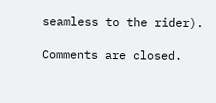seamless to the rider).

Comments are closed.